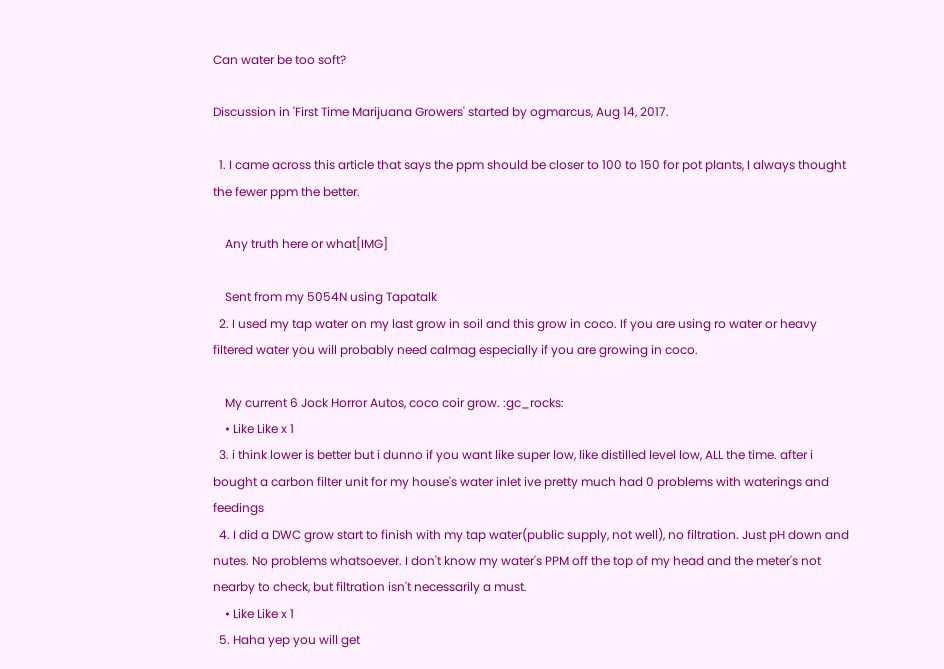Can water be too soft?

Discussion in 'First Time Marijuana Growers' started by ogmarcus, Aug 14, 2017.

  1. I came across this article that says the ppm should be closer to 100 to 150 for pot plants, I always thought the fewer ppm the better.

    Any truth here or what[IMG]

    Sent from my 5054N using Tapatalk
  2. I used my tap water on my last grow in soil and this grow in coco. If you are using ro water or heavy filtered water you will probably need calmag especially if you are growing in coco.

    My current 6 Jock Horror Autos, coco coir grow. :gc_rocks:
    • Like Like x 1
  3. i think lower is better but i dunno if you want like super low, like distilled level low, ALL the time. after i bought a carbon filter unit for my house's water inlet ive pretty much had 0 problems with waterings and feedings
  4. I did a DWC grow start to finish with my tap water(public supply, not well), no filtration. Just pH down and nutes. No problems whatsoever. I don't know my water's PPM off the top of my head and the meter's not nearby to check, but filtration isn't necessarily a must.
    • Like Like x 1
  5. Haha yep you will get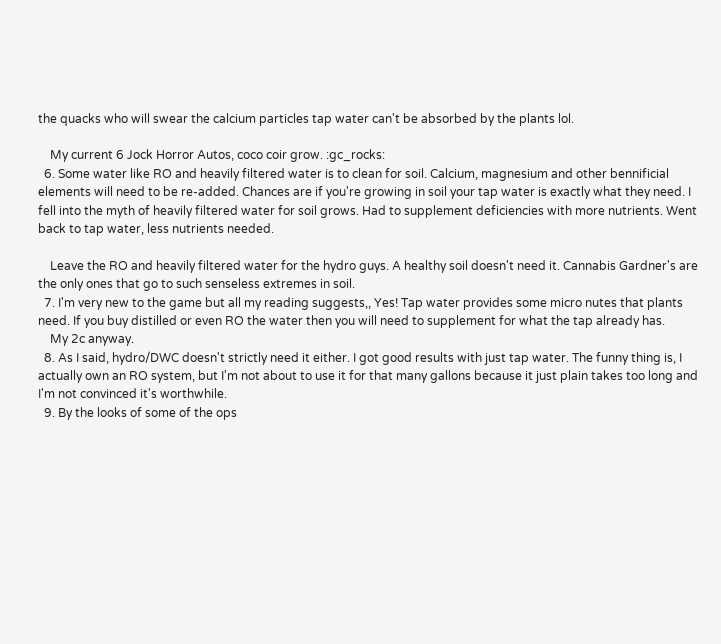the quacks who will swear the calcium particles tap water can't be absorbed by the plants lol.

    My current 6 Jock Horror Autos, coco coir grow. :gc_rocks:
  6. Some water like RO and heavily filtered water is to clean for soil. Calcium, magnesium and other bennificial elements will need to be re-added. Chances are if you're growing in soil your tap water is exactly what they need. I fell into the myth of heavily filtered water for soil grows. Had to supplement deficiencies with more nutrients. Went back to tap water, less nutrients needed.

    Leave the RO and heavily filtered water for the hydro guys. A healthy soil doesn't need it. Cannabis Gardner's are the only ones that go to such senseless extremes in soil.
  7. I'm very new to the game but all my reading suggests,, Yes! Tap water provides some micro nutes that plants need. If you buy distilled or even RO the water then you will need to supplement for what the tap already has.
    My 2c anyway.
  8. As I said, hydro/DWC doesn't strictly need it either. I got good results with just tap water. The funny thing is, I actually own an RO system, but I'm not about to use it for that many gallons because it just plain takes too long and I'm not convinced it's worthwhile.
  9. By the looks of some of the ops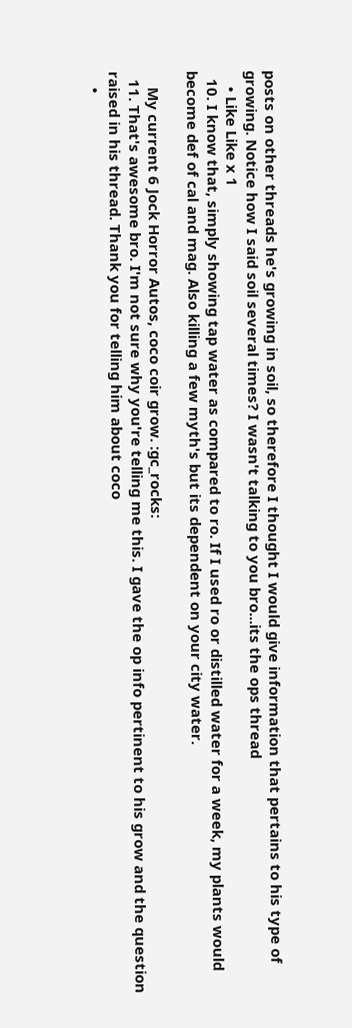posts on other threads he's growing in soil, so therefore I thought I would give information that pertains to his type of growing. Notice how I said soil several times? I wasn't talking to you bro...its the ops thread
    • Like Like x 1
  10. I know that, simply showing tap water as compared to ro. If I used ro or distilled water for a week, my plants would become def of cal and mag. Also killing a few myth's but its dependent on your city water.

    My current 6 Jock Horror Autos, coco coir grow. :gc_rocks:
  11. That's awesome bro. I'm not sure why you're telling me this. I gave the op info pertinent to his grow and the question raised in his thread. Thank you for telling him about coco
    •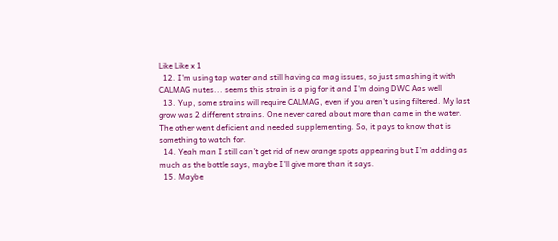Like Like x 1
  12. I'm using tap water and still having ca mag issues, so just smashing it with CALMAG nutes... seems this strain is a pig for it and I'm doing DWC Aas well
  13. Yup, some strains will require CALMAG, even if you aren't using filtered. My last grow was 2 different strains. One never cared about more than came in the water. The other went deficient and needed supplementing. So, it pays to know that is something to watch for.
  14. Yeah man I still can't get rid of new orange spots appearing but I'm adding as much as the bottle says, maybe I'll give more than it says.
  15. Maybe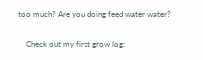too much? Are you doing feed water water?

    Check out my first grow log: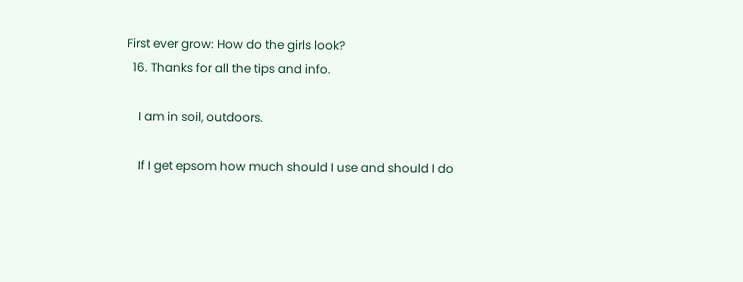First ever grow: How do the girls look?
  16. Thanks for all the tips and info.

    I am in soil, outdoors.

    If I get epsom how much should I use and should I do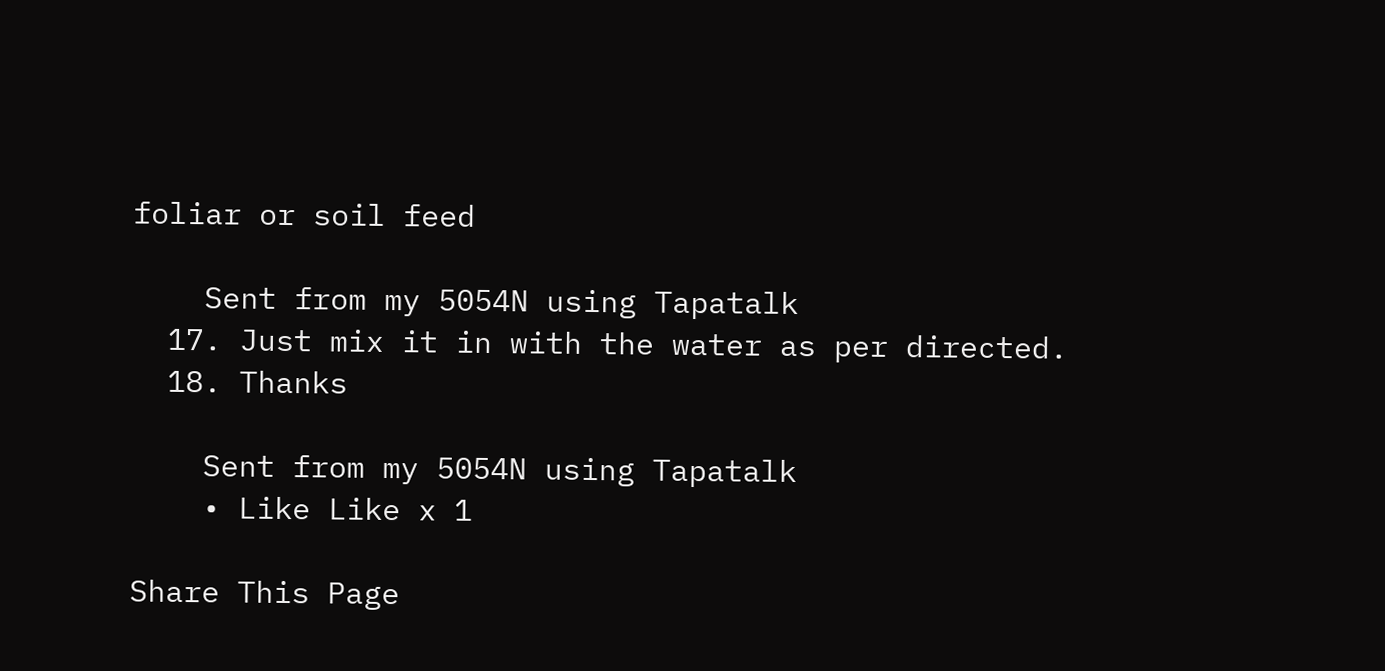foliar or soil feed

    Sent from my 5054N using Tapatalk
  17. Just mix it in with the water as per directed.
  18. Thanks

    Sent from my 5054N using Tapatalk
    • Like Like x 1

Share This Page